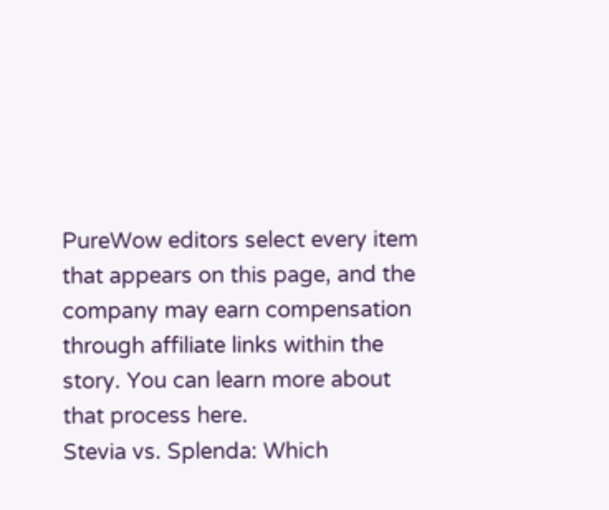PureWow editors select every item that appears on this page, and the company may earn compensation through affiliate links within the story. You can learn more about that process here.
Stevia vs. Splenda: Which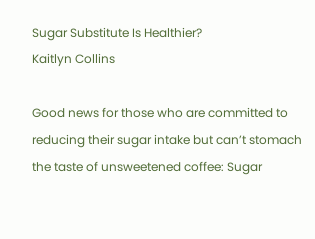Sugar Substitute Is Healthier?
Kaitlyn Collins

Good news for those who are committed to reducing their sugar intake but can’t stomach the taste of unsweetened coffee: Sugar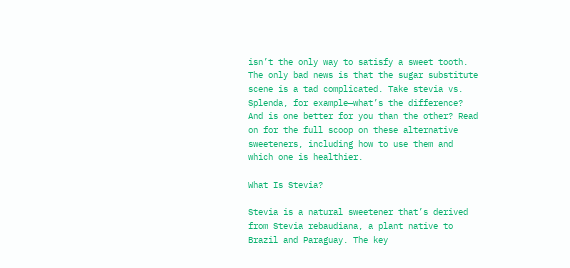isn’t the only way to satisfy a sweet tooth. The only bad news is that the sugar substitute scene is a tad complicated. Take stevia vs. Splenda, for example—what’s the difference? And is one better for you than the other? Read on for the full scoop on these alternative sweeteners, including how to use them and which one is healthier.

What Is Stevia?

Stevia is a natural sweetener that’s derived from Stevia rebaudiana, a plant native to Brazil and Paraguay. The key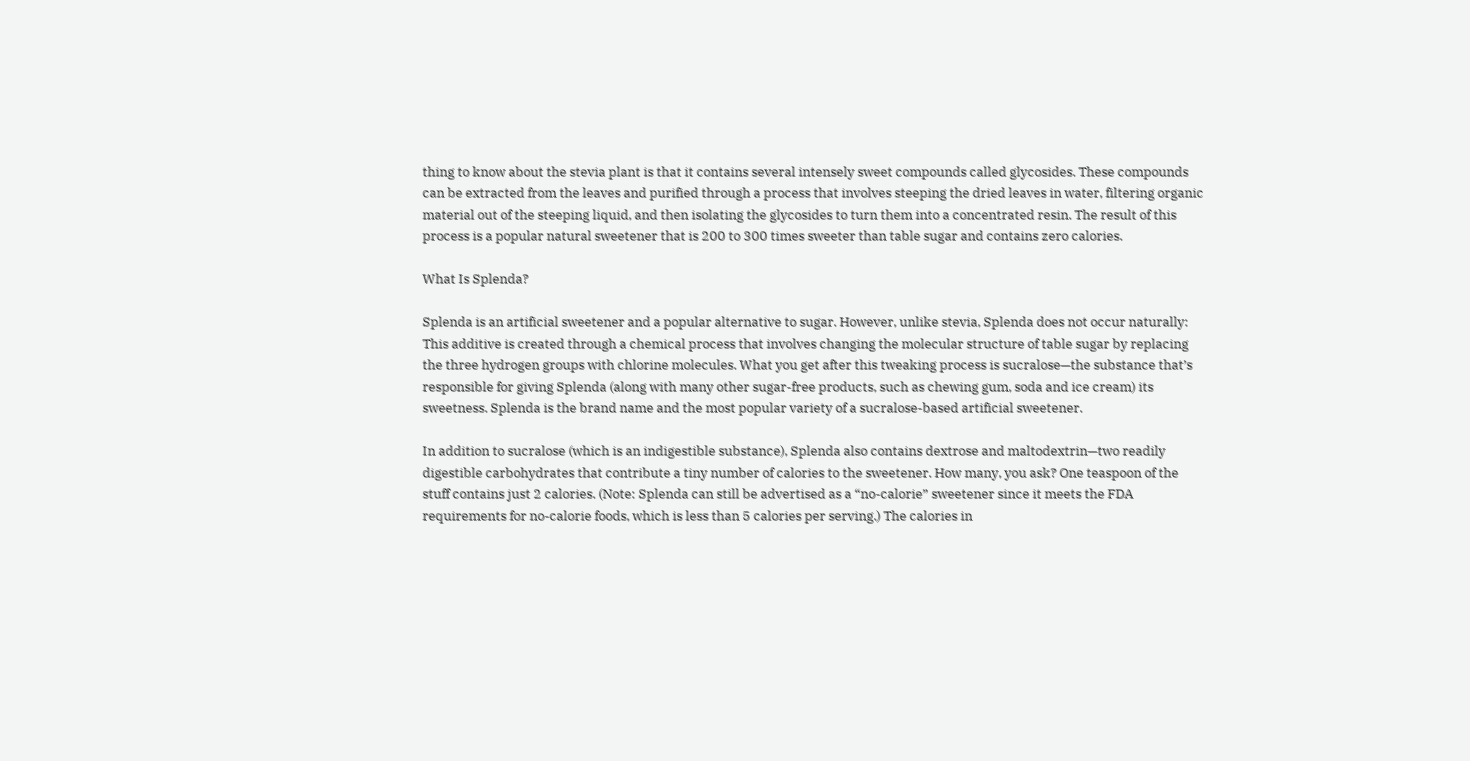thing to know about the stevia plant is that it contains several intensely sweet compounds called glycosides. These compounds can be extracted from the leaves and purified through a process that involves steeping the dried leaves in water, filtering organic material out of the steeping liquid, and then isolating the glycosides to turn them into a concentrated resin. The result of this process is a popular natural sweetener that is 200 to 300 times sweeter than table sugar and contains zero calories.

What Is Splenda?

Splenda is an artificial sweetener and a popular alternative to sugar. However, unlike stevia, Splenda does not occur naturally: This additive is created through a chemical process that involves changing the molecular structure of table sugar by replacing the three hydrogen groups with chlorine molecules. What you get after this tweaking process is sucralose—the substance that’s responsible for giving Splenda (along with many other sugar-free products, such as chewing gum, soda and ice cream) its sweetness. Splenda is the brand name and the most popular variety of a sucralose-based artificial sweetener.

In addition to sucralose (which is an indigestible substance), Splenda also contains dextrose and maltodextrin—two readily digestible carbohydrates that contribute a tiny number of calories to the sweetener. How many, you ask? One teaspoon of the stuff contains just 2 calories. (Note: Splenda can still be advertised as a “no-calorie” sweetener since it meets the FDA requirements for no-calorie foods, which is less than 5 calories per serving.) The calories in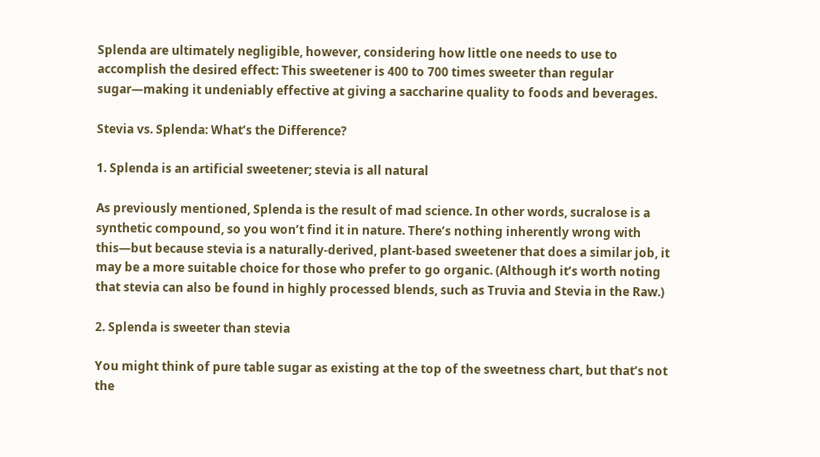Splenda are ultimately negligible, however, considering how little one needs to use to accomplish the desired effect: This sweetener is 400 to 700 times sweeter than regular sugar—making it undeniably effective at giving a saccharine quality to foods and beverages.

Stevia vs. Splenda: What’s the Difference?

1. Splenda is an artificial sweetener; stevia is all natural

As previously mentioned, Splenda is the result of mad science. In other words, sucralose is a synthetic compound, so you won’t find it in nature. There’s nothing inherently wrong with this—but because stevia is a naturally-derived, plant-based sweetener that does a similar job, it may be a more suitable choice for those who prefer to go organic. (Although it’s worth noting that stevia can also be found in highly processed blends, such as Truvia and Stevia in the Raw.)

2. Splenda is sweeter than stevia

You might think of pure table sugar as existing at the top of the sweetness chart, but that’s not the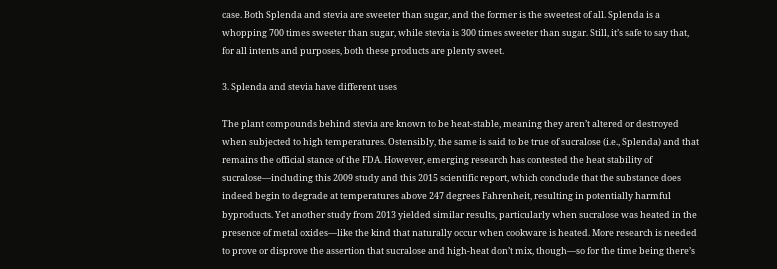case. Both Splenda and stevia are sweeter than sugar, and the former is the sweetest of all. Splenda is a whopping 700 times sweeter than sugar, while stevia is 300 times sweeter than sugar. Still, it’s safe to say that, for all intents and purposes, both these products are plenty sweet.

3. Splenda and stevia have different uses

The plant compounds behind stevia are known to be heat-stable, meaning they aren’t altered or destroyed when subjected to high temperatures. Ostensibly, the same is said to be true of sucralose (i.e., Splenda) and that remains the official stance of the FDA. However, emerging research has contested the heat stability of sucralose—including this 2009 study and this 2015 scientific report, which conclude that the substance does indeed begin to degrade at temperatures above 247 degrees Fahrenheit, resulting in potentially harmful byproducts. Yet another study from 2013 yielded similar results, particularly when sucralose was heated in the presence of metal oxides—like the kind that naturally occur when cookware is heated. More research is needed to prove or disprove the assertion that sucralose and high-heat don’t mix, though—so for the time being there’s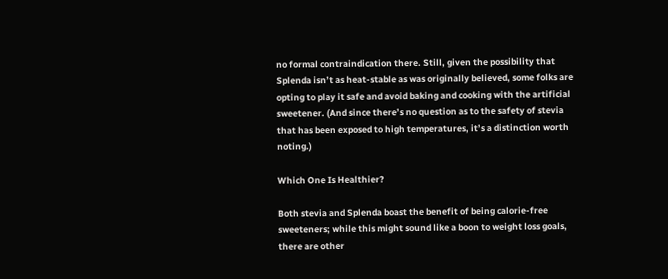no formal contraindication there. Still, given the possibility that Splenda isn’t as heat-stable as was originally believed, some folks are opting to play it safe and avoid baking and cooking with the artificial sweetener. (And since there’s no question as to the safety of stevia that has been exposed to high temperatures, it’s a distinction worth noting.)

Which One Is Healthier?

Both stevia and Splenda boast the benefit of being calorie-free sweeteners; while this might sound like a boon to weight loss goals, there are other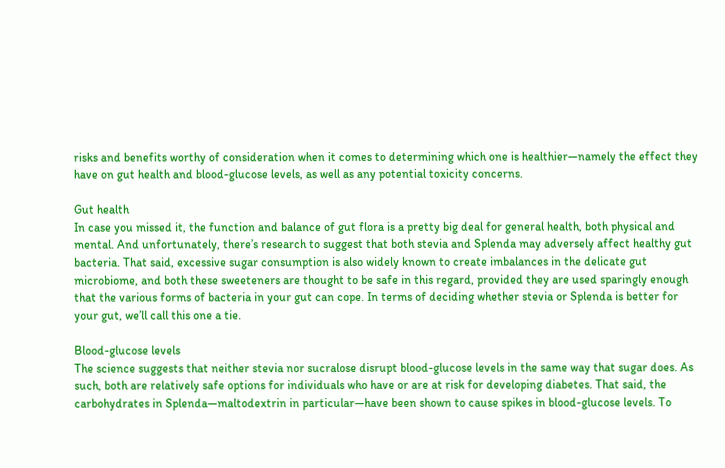risks and benefits worthy of consideration when it comes to determining which one is healthier—namely the effect they have on gut health and blood-glucose levels, as well as any potential toxicity concerns.

Gut health
In case you missed it, the function and balance of gut flora is a pretty big deal for general health, both physical and mental. And unfortunately, there’s research to suggest that both stevia and Splenda may adversely affect healthy gut bacteria. That said, excessive sugar consumption is also widely known to create imbalances in the delicate gut microbiome, and both these sweeteners are thought to be safe in this regard, provided they are used sparingly enough that the various forms of bacteria in your gut can cope. In terms of deciding whether stevia or Splenda is better for your gut, we’ll call this one a tie.

Blood-glucose levels
The science suggests that neither stevia nor sucralose disrupt blood-glucose levels in the same way that sugar does. As such, both are relatively safe options for individuals who have or are at risk for developing diabetes. That said, the carbohydrates in Splenda—maltodextrin in particular—have been shown to cause spikes in blood-glucose levels. To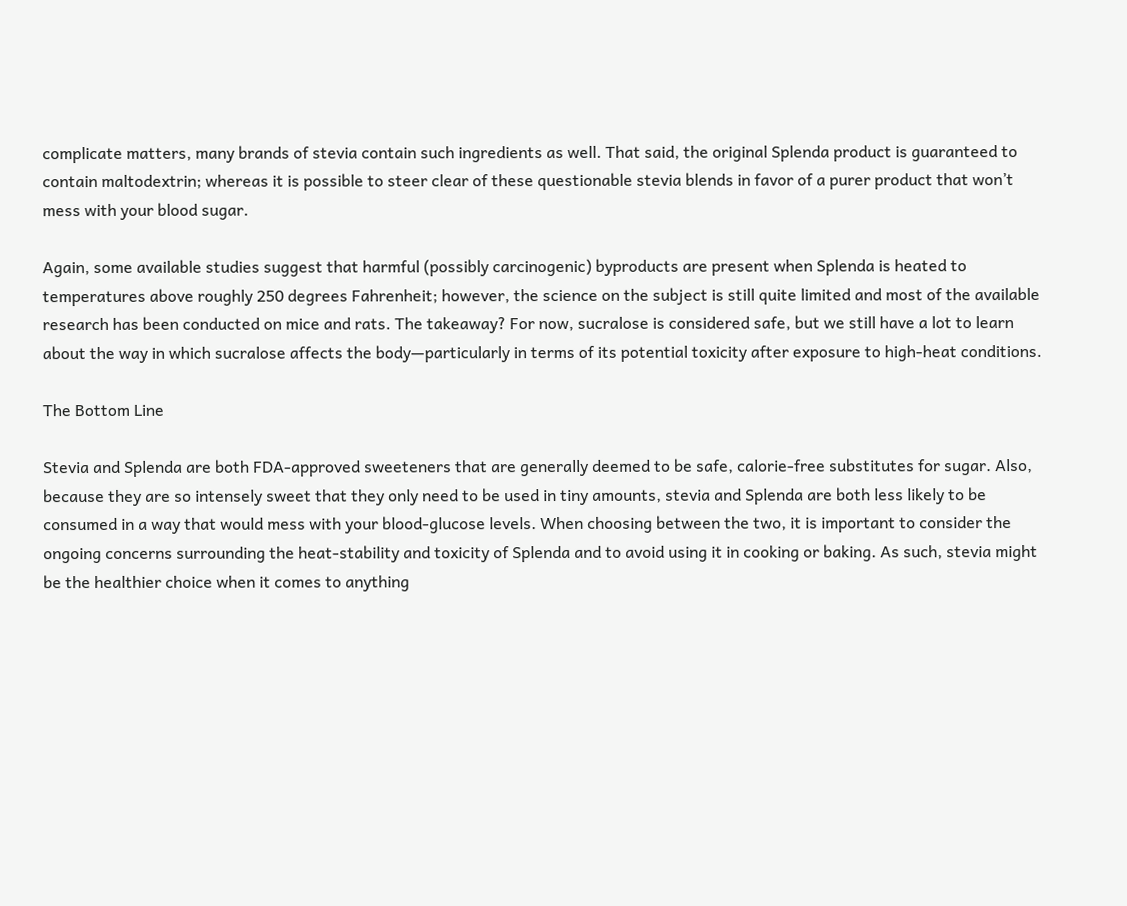complicate matters, many brands of stevia contain such ingredients as well. That said, the original Splenda product is guaranteed to contain maltodextrin; whereas it is possible to steer clear of these questionable stevia blends in favor of a purer product that won’t mess with your blood sugar.

Again, some available studies suggest that harmful (possibly carcinogenic) byproducts are present when Splenda is heated to temperatures above roughly 250 degrees Fahrenheit; however, the science on the subject is still quite limited and most of the available research has been conducted on mice and rats. The takeaway? For now, sucralose is considered safe, but we still have a lot to learn about the way in which sucralose affects the body—particularly in terms of its potential toxicity after exposure to high-heat conditions.

The Bottom Line

Stevia and Splenda are both FDA-approved sweeteners that are generally deemed to be safe, calorie-free substitutes for sugar. Also, because they are so intensely sweet that they only need to be used in tiny amounts, stevia and Splenda are both less likely to be consumed in a way that would mess with your blood-glucose levels. When choosing between the two, it is important to consider the ongoing concerns surrounding the heat-stability and toxicity of Splenda and to avoid using it in cooking or baking. As such, stevia might be the healthier choice when it comes to anything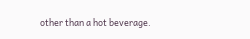other than a hot beverage.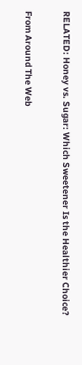RELATED: Honey vs. Sugar: Which Sweetener Is the Healthier Choice?

From Around The Web